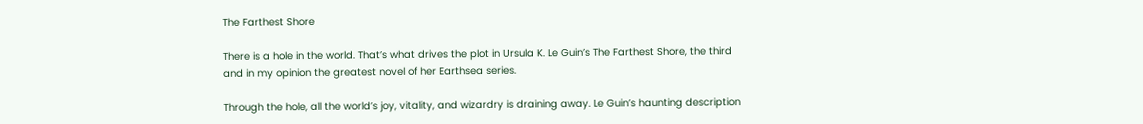The Farthest Shore

There is a hole in the world. That’s what drives the plot in Ursula K. Le Guin’s The Farthest Shore, the third and in my opinion the greatest novel of her Earthsea series.

Through the hole, all the world’s joy, vitality, and wizardry is draining away. Le Guin’s haunting description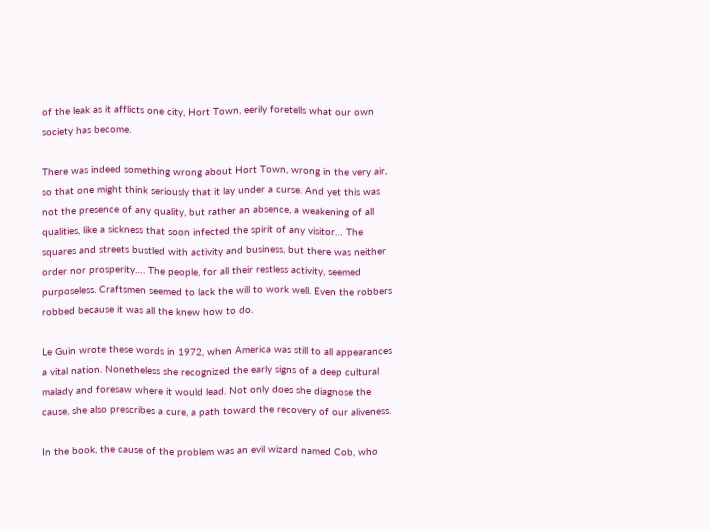of the leak as it afflicts one city, Hort Town, eerily foretells what our own society has become.

There was indeed something wrong about Hort Town, wrong in the very air, so that one might think seriously that it lay under a curse. And yet this was not the presence of any quality, but rather an absence, a weakening of all qualities, like a sickness that soon infected the spirit of any visitor… The squares and streets bustled with activity and business, but there was neither order nor prosperity…. The people, for all their restless activity, seemed purposeless. Craftsmen seemed to lack the will to work well. Even the robbers robbed because it was all the knew how to do.

Le Guin wrote these words in 1972, when America was still to all appearances a vital nation. Nonetheless she recognized the early signs of a deep cultural malady and foresaw where it would lead. Not only does she diagnose the cause, she also prescribes a cure, a path toward the recovery of our aliveness.

In the book, the cause of the problem was an evil wizard named Cob, who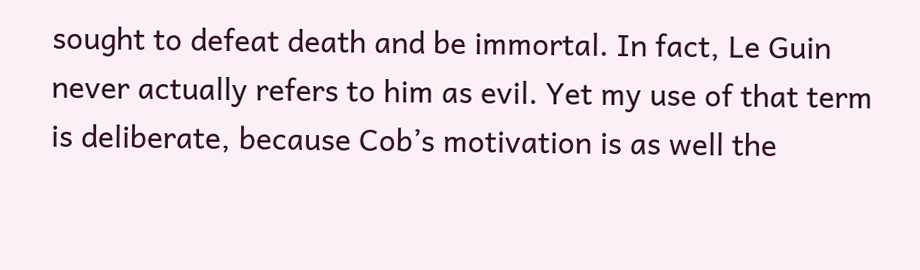sought to defeat death and be immortal. In fact, Le Guin never actually refers to him as evil. Yet my use of that term is deliberate, because Cob’s motivation is as well the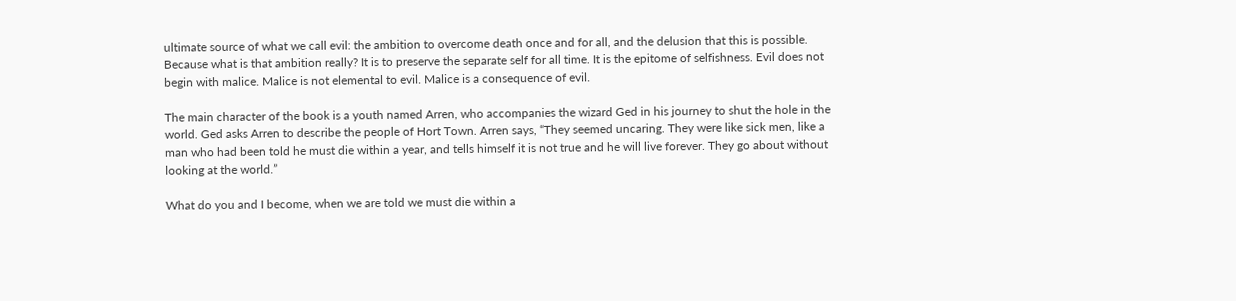ultimate source of what we call evil: the ambition to overcome death once and for all, and the delusion that this is possible. Because what is that ambition really? It is to preserve the separate self for all time. It is the epitome of selfishness. Evil does not begin with malice. Malice is not elemental to evil. Malice is a consequence of evil.

The main character of the book is a youth named Arren, who accompanies the wizard Ged in his journey to shut the hole in the world. Ged asks Arren to describe the people of Hort Town. Arren says, “They seemed uncaring. They were like sick men, like a man who had been told he must die within a year, and tells himself it is not true and he will live forever. They go about without looking at the world.”

What do you and I become, when we are told we must die within a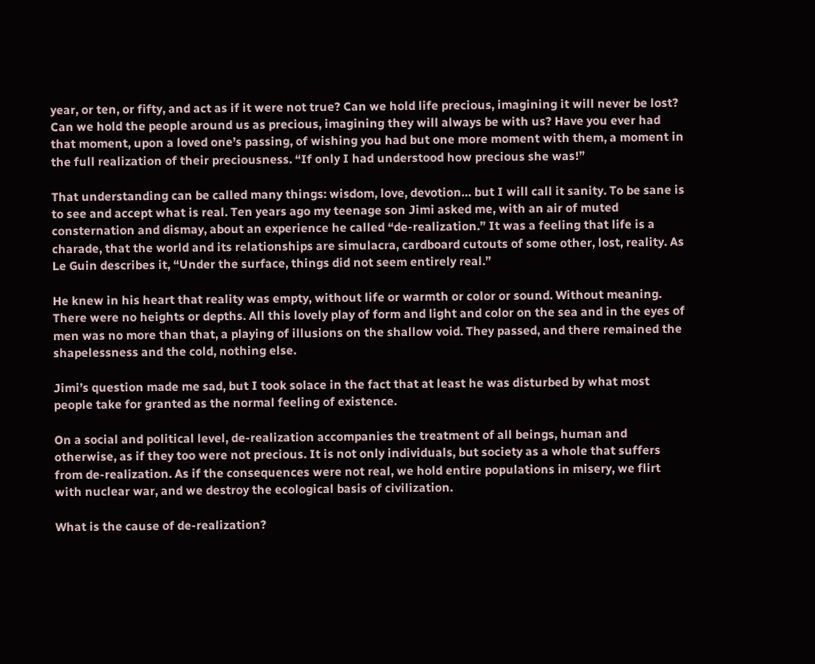year, or ten, or fifty, and act as if it were not true? Can we hold life precious, imagining it will never be lost? Can we hold the people around us as precious, imagining they will always be with us? Have you ever had that moment, upon a loved one’s passing, of wishing you had but one more moment with them, a moment in the full realization of their preciousness. “If only I had understood how precious she was!”

That understanding can be called many things: wisdom, love, devotion… but I will call it sanity. To be sane is to see and accept what is real. Ten years ago my teenage son Jimi asked me, with an air of muted consternation and dismay, about an experience he called “de-realization.” It was a feeling that life is a charade, that the world and its relationships are simulacra, cardboard cutouts of some other, lost, reality. As Le Guin describes it, “Under the surface, things did not seem entirely real.”

He knew in his heart that reality was empty, without life or warmth or color or sound. Without meaning. There were no heights or depths. All this lovely play of form and light and color on the sea and in the eyes of men was no more than that, a playing of illusions on the shallow void. They passed, and there remained the shapelessness and the cold, nothing else.

Jimi’s question made me sad, but I took solace in the fact that at least he was disturbed by what most people take for granted as the normal feeling of existence.

On a social and political level, de-realization accompanies the treatment of all beings, human and otherwise, as if they too were not precious. It is not only individuals, but society as a whole that suffers from de-realization. As if the consequences were not real, we hold entire populations in misery, we flirt with nuclear war, and we destroy the ecological basis of civilization.

What is the cause of de-realization?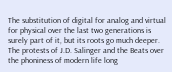The substitution of digital for analog and virtual for physical over the last two generations is surely part of it, but its roots go much deeper. The protests of J.D. Salinger and the Beats over the phoniness of modern life long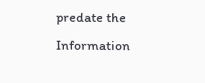predate the Information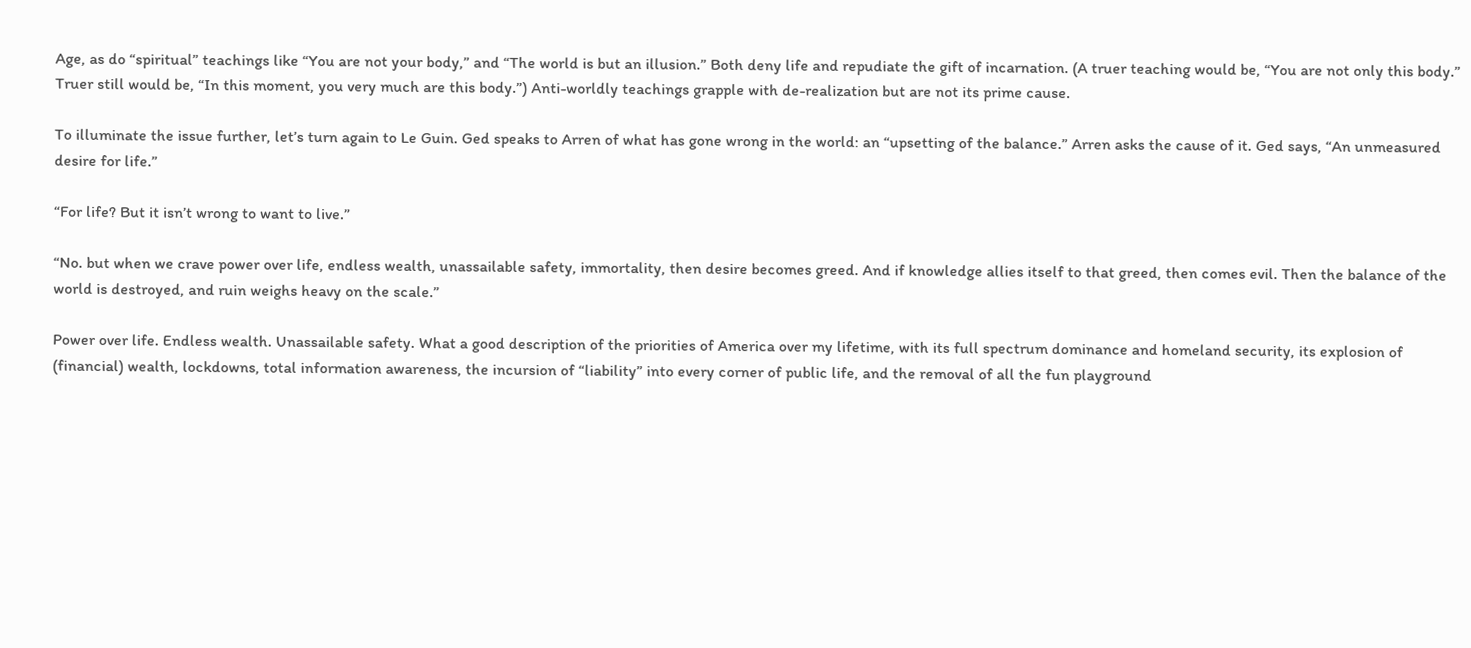Age, as do “spiritual” teachings like “You are not your body,” and “The world is but an illusion.” Both deny life and repudiate the gift of incarnation. (A truer teaching would be, “You are not only this body.” Truer still would be, “In this moment, you very much are this body.”) Anti-worldly teachings grapple with de-realization but are not its prime cause.

To illuminate the issue further, let’s turn again to Le Guin. Ged speaks to Arren of what has gone wrong in the world: an “upsetting of the balance.” Arren asks the cause of it. Ged says, “An unmeasured desire for life.”

“For life? But it isn’t wrong to want to live.”

“No. but when we crave power over life, endless wealth, unassailable safety, immortality, then desire becomes greed. And if knowledge allies itself to that greed, then comes evil. Then the balance of the world is destroyed, and ruin weighs heavy on the scale.”

Power over life. Endless wealth. Unassailable safety. What a good description of the priorities of America over my lifetime, with its full spectrum dominance and homeland security, its explosion of (financial) wealth, lockdowns, total information awareness, the incursion of “liability” into every corner of public life, and the removal of all the fun playground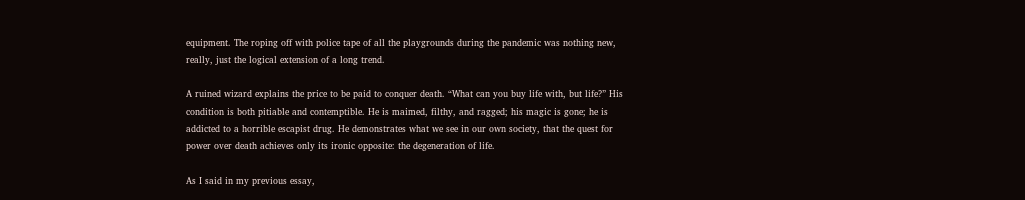equipment. The roping off with police tape of all the playgrounds during the pandemic was nothing new, really, just the logical extension of a long trend.

A ruined wizard explains the price to be paid to conquer death. “What can you buy life with, but life?” His condition is both pitiable and contemptible. He is maimed, filthy, and ragged; his magic is gone; he is addicted to a horrible escapist drug. He demonstrates what we see in our own society, that the quest for power over death achieves only its ironic opposite: the degeneration of life.

As I said in my previous essay,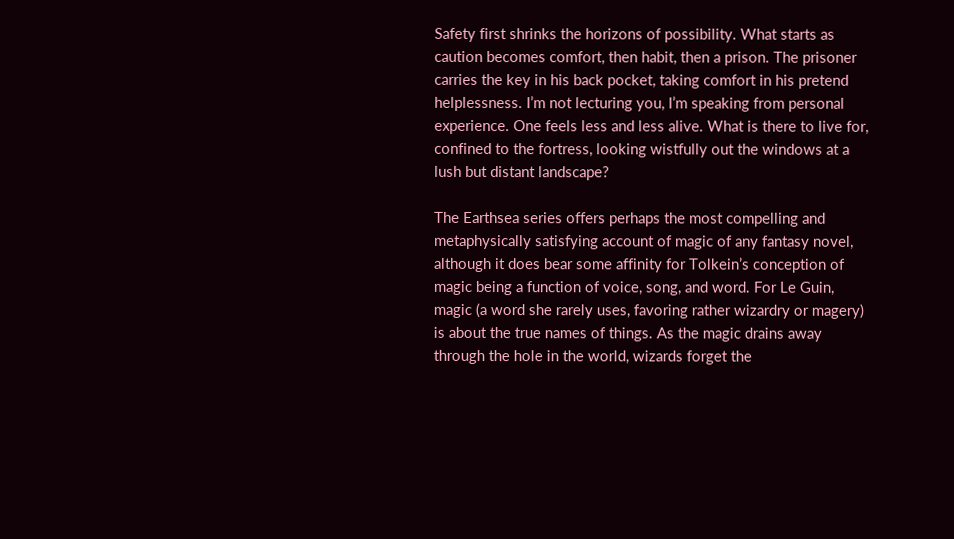Safety first shrinks the horizons of possibility. What starts as caution becomes comfort, then habit, then a prison. The prisoner carries the key in his back pocket, taking comfort in his pretend helplessness. I’m not lecturing you, I’m speaking from personal experience. One feels less and less alive. What is there to live for, confined to the fortress, looking wistfully out the windows at a lush but distant landscape?

The Earthsea series offers perhaps the most compelling and metaphysically satisfying account of magic of any fantasy novel, although it does bear some affinity for Tolkein’s conception of magic being a function of voice, song, and word. For Le Guin, magic (a word she rarely uses, favoring rather wizardry or magery) is about the true names of things. As the magic drains away through the hole in the world, wizards forget the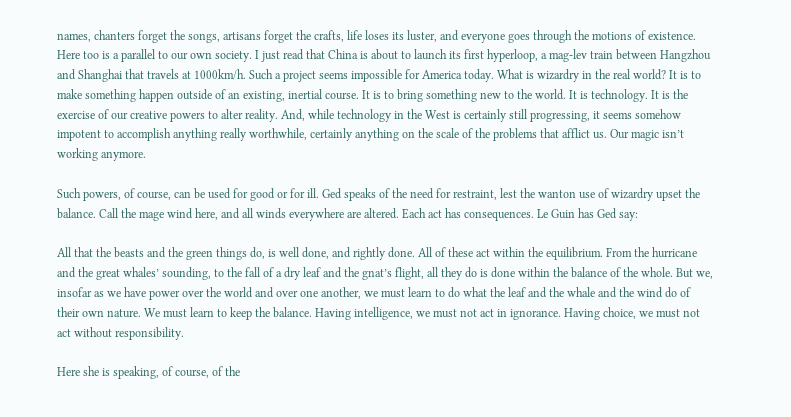names, chanters forget the songs, artisans forget the crafts, life loses its luster, and everyone goes through the motions of existence. Here too is a parallel to our own society. I just read that China is about to launch its first hyperloop, a mag-lev train between Hangzhou and Shanghai that travels at 1000km/h. Such a project seems impossible for America today. What is wizardry in the real world? It is to make something happen outside of an existing, inertial course. It is to bring something new to the world. It is technology. It is the exercise of our creative powers to alter reality. And, while technology in the West is certainly still progressing, it seems somehow impotent to accomplish anything really worthwhile, certainly anything on the scale of the problems that afflict us. Our magic isn’t working anymore.

Such powers, of course, can be used for good or for ill. Ged speaks of the need for restraint, lest the wanton use of wizardry upset the balance. Call the mage wind here, and all winds everywhere are altered. Each act has consequences. Le Guin has Ged say:

All that the beasts and the green things do, is well done, and rightly done. All of these act within the equilibrium. From the hurricane and the great whales’ sounding, to the fall of a dry leaf and the gnat’s flight, all they do is done within the balance of the whole. But we, insofar as we have power over the world and over one another, we must learn to do what the leaf and the whale and the wind do of their own nature. We must learn to keep the balance. Having intelligence, we must not act in ignorance. Having choice, we must not act without responsibility.

Here she is speaking, of course, of the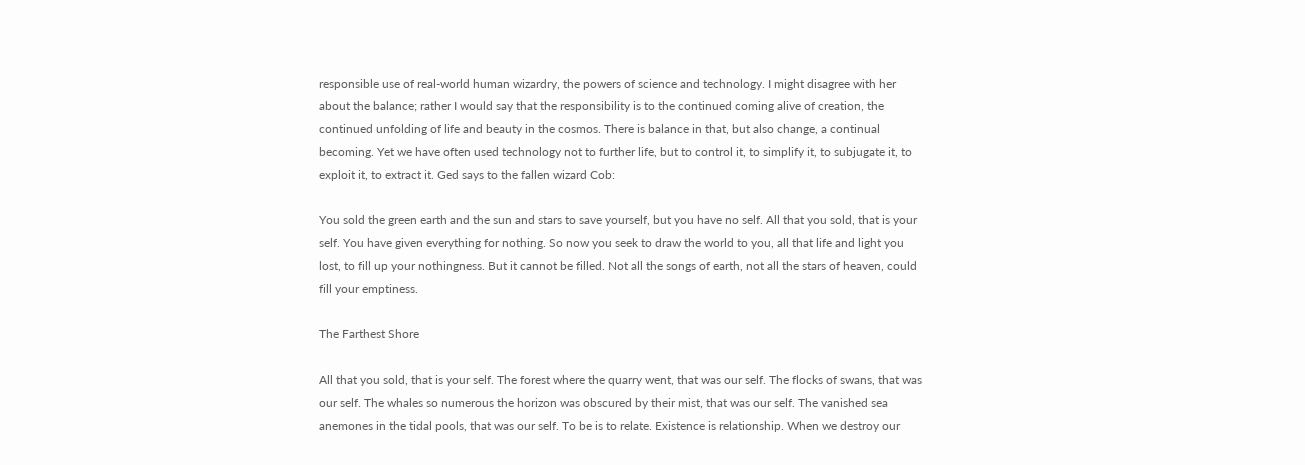responsible use of real-world human wizardry, the powers of science and technology. I might disagree with her about the balance; rather I would say that the responsibility is to the continued coming alive of creation, the continued unfolding of life and beauty in the cosmos. There is balance in that, but also change, a continual becoming. Yet we have often used technology not to further life, but to control it, to simplify it, to subjugate it, to exploit it, to extract it. Ged says to the fallen wizard Cob:

You sold the green earth and the sun and stars to save yourself, but you have no self. All that you sold, that is your self. You have given everything for nothing. So now you seek to draw the world to you, all that life and light you lost, to fill up your nothingness. But it cannot be filled. Not all the songs of earth, not all the stars of heaven, could fill your emptiness.

The Farthest Shore

All that you sold, that is your self. The forest where the quarry went, that was our self. The flocks of swans, that was our self. The whales so numerous the horizon was obscured by their mist, that was our self. The vanished sea anemones in the tidal pools, that was our self. To be is to relate. Existence is relationship. When we destroy our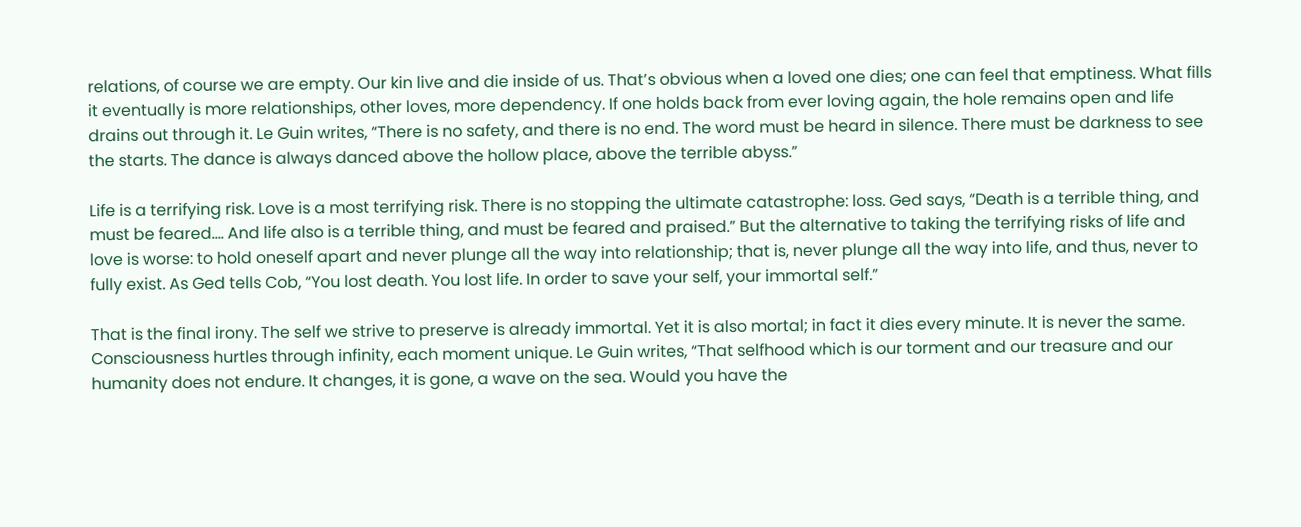relations, of course we are empty. Our kin live and die inside of us. That’s obvious when a loved one dies; one can feel that emptiness. What fills it eventually is more relationships, other loves, more dependency. If one holds back from ever loving again, the hole remains open and life drains out through it. Le Guin writes, “There is no safety, and there is no end. The word must be heard in silence. There must be darkness to see the starts. The dance is always danced above the hollow place, above the terrible abyss.”

Life is a terrifying risk. Love is a most terrifying risk. There is no stopping the ultimate catastrophe: loss. Ged says, “Death is a terrible thing, and must be feared…. And life also is a terrible thing, and must be feared and praised.” But the alternative to taking the terrifying risks of life and love is worse: to hold oneself apart and never plunge all the way into relationship; that is, never plunge all the way into life, and thus, never to fully exist. As Ged tells Cob, “You lost death. You lost life. In order to save your self, your immortal self.”

That is the final irony. The self we strive to preserve is already immortal. Yet it is also mortal; in fact it dies every minute. It is never the same. Consciousness hurtles through infinity, each moment unique. Le Guin writes, “That selfhood which is our torment and our treasure and our humanity does not endure. It changes, it is gone, a wave on the sea. Would you have the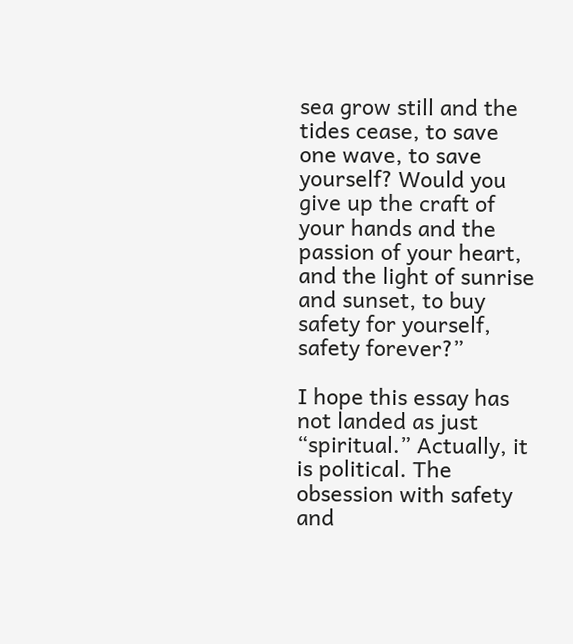sea grow still and the tides cease, to save one wave, to save yourself? Would you give up the craft of your hands and the passion of your heart, and the light of sunrise and sunset, to buy safety for yourself, safety forever?”

I hope this essay has not landed as just “spiritual.” Actually, it is political. The obsession with safety and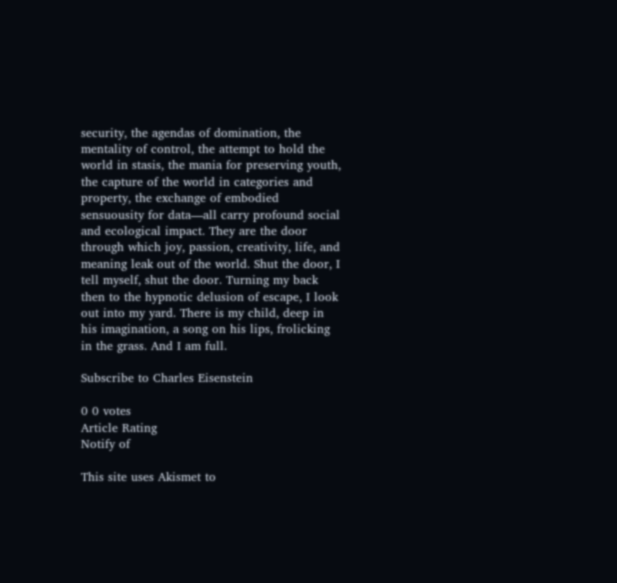security, the agendas of domination, the mentality of control, the attempt to hold the world in stasis, the mania for preserving youth, the capture of the world in categories and property, the exchange of embodied sensuousity for data—all carry profound social and ecological impact. They are the door through which joy, passion, creativity, life, and meaning leak out of the world. Shut the door, I tell myself, shut the door. Turning my back then to the hypnotic delusion of escape, I look out into my yard. There is my child, deep in his imagination, a song on his lips, frolicking in the grass. And I am full.

Subscribe to Charles Eisenstein

0 0 votes
Article Rating
Notify of

This site uses Akismet to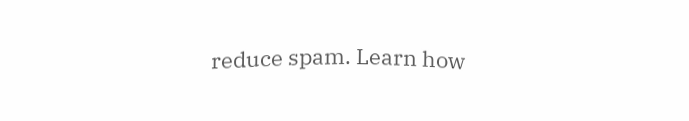reduce spam. Learn how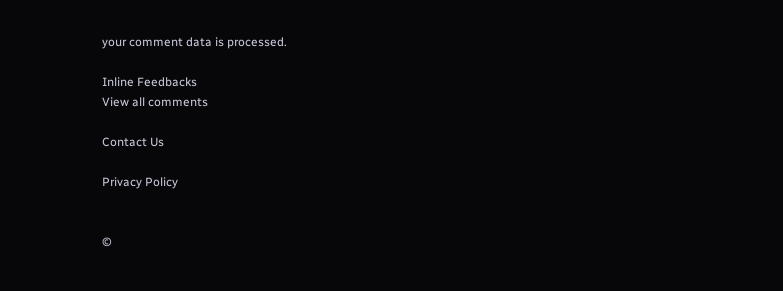your comment data is processed.

Inline Feedbacks
View all comments

Contact Us

Privacy Policy


©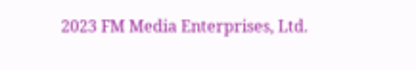2023 FM Media Enterprises, Ltd.